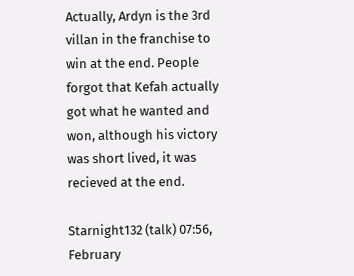Actually, Ardyn is the 3rd villan in the franchise to win at the end. People forgot that Kefah actually got what he wanted and won, although his victory was short lived, it was recieved at the end.

Starnight132 (talk) 07:56, February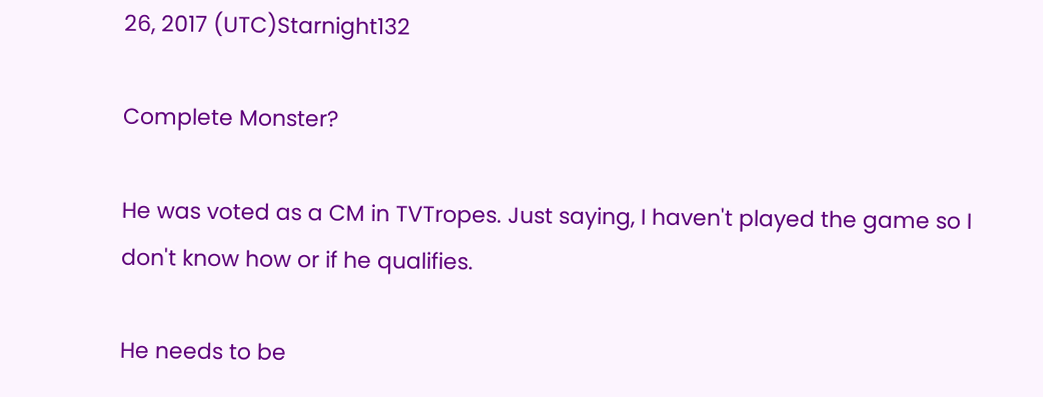26, 2017 (UTC)Starnight132

Complete Monster?

He was voted as a CM in TVTropes. Just saying, I haven't played the game so I don't know how or if he qualifies.

He needs to be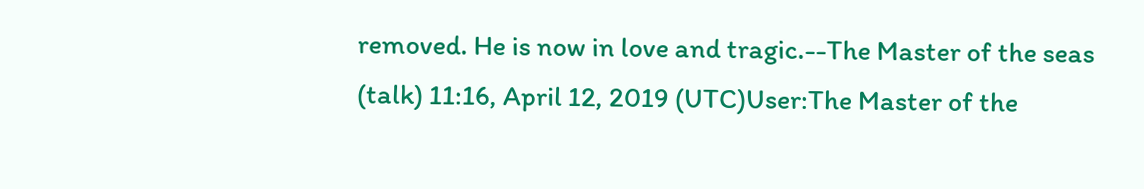removed. He is now in love and tragic.--The Master of the seas (talk) 11:16, April 12, 2019 (UTC)User:The Master of the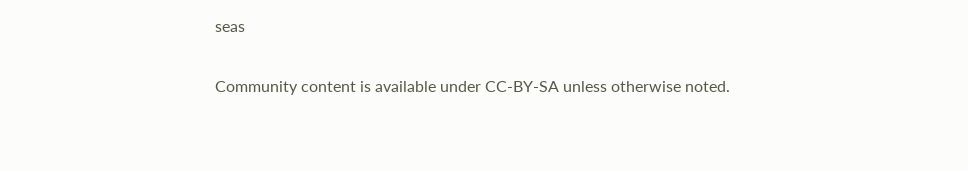seas

Community content is available under CC-BY-SA unless otherwise noted.